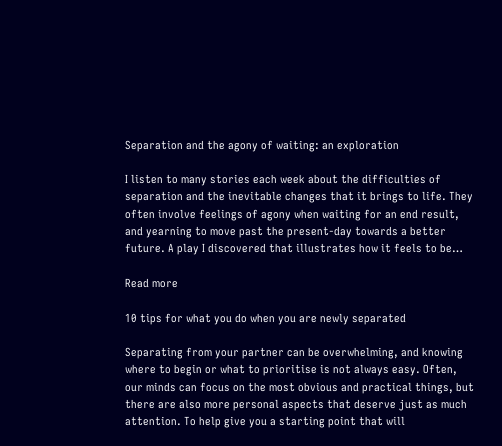Separation and the agony of waiting: an exploration

I listen to many stories each week about the difficulties of separation and the inevitable changes that it brings to life. They often involve feelings of agony when waiting for an end result, and yearning to move past the present-day towards a better future. A play I discovered that illustrates how it feels to be…

Read more

10 tips for what you do when you are newly separated

Separating from your partner can be overwhelming, and knowing where to begin or what to prioritise is not always easy. Often, our minds can focus on the most obvious and practical things, but there are also more personal aspects that deserve just as much attention. To help give you a starting point that will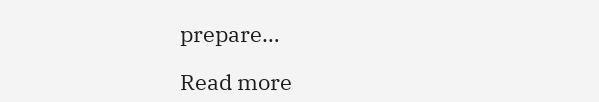prepare…

Read more